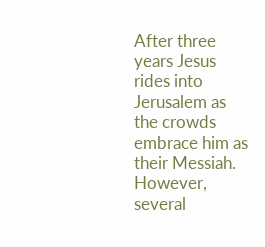After three years Jesus rides into Jerusalem as the crowds embrace him as their Messiah.  However, several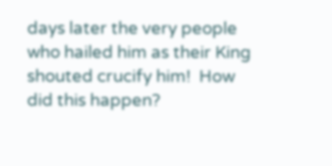days later the very people who hailed him as their King shouted crucify him!  How did this happen?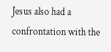Jesus also had a confrontation with the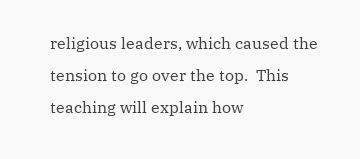religious leaders, which caused the tension to go over the top.  This teaching will explain how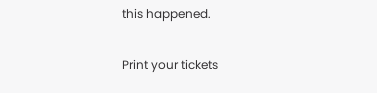this happened.

Print your tickets